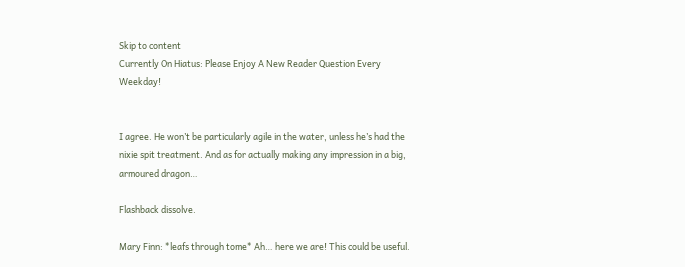Skip to content
Currently On Hiatus: Please Enjoy A New Reader Question Every Weekday!


I agree. He won’t be particularly agile in the water, unless he’s had the nixie spit treatment. And as for actually making any impression in a big, armoured dragon…

Flashback dissolve.

Mary Finn: *leafs through tome* Ah… here we are! This could be useful.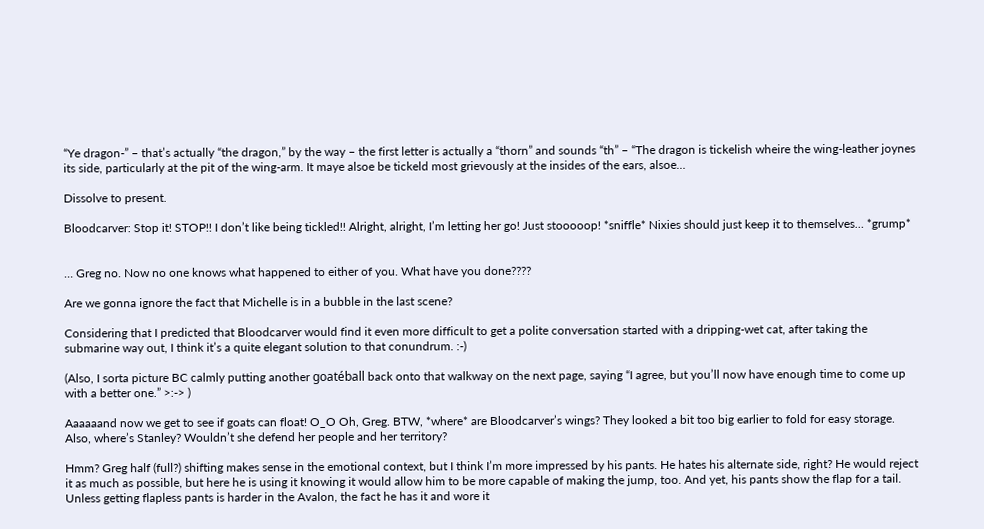“Ye dragon-” – that’s actually “the dragon,” by the way – the first letter is actually a “thorn” and sounds “th” – “The dragon is tickelish wheire the wing-leather joynes its side, particularly at the pit of the wing-arm. It maye alsoe be tickeld most grievously at the insides of the ears, alsoe…

Dissolve to present.

Bloodcarver: Stop it! STOP!! I don’t like being tickled!! Alright, alright, I’m letting her go! Just stooooop! *sniffle* Nixies should just keep it to themselves… *grump*


… Greg no. Now no one knows what happened to either of you. What have you done????

Are we gonna ignore the fact that Michelle is in a bubble in the last scene?

Considering that I predicted that Bloodcarver would find it even more difficult to get a polite conversation started with a dripping-wet cat, after taking the submarine way out, I think it’s a quite elegant solution to that conundrum. :-)

(Also, I sorta picture BC calmly putting another goatéball back onto that walkway on the next page, saying “I agree, but you’ll now have enough time to come up with a better one.” >:-> )

Aaaaaand now we get to see if goats can float! O_O Oh, Greg. BTW, *where* are Bloodcarver’s wings? They looked a bit too big earlier to fold for easy storage. Also, where’s Stanley? Wouldn’t she defend her people and her territory?

Hmm? Greg half (full?) shifting makes sense in the emotional context, but I think I’m more impressed by his pants. He hates his alternate side, right? He would reject it as much as possible, but here he is using it knowing it would allow him to be more capable of making the jump, too. And yet, his pants show the flap for a tail. Unless getting flapless pants is harder in the Avalon, the fact he has it and wore it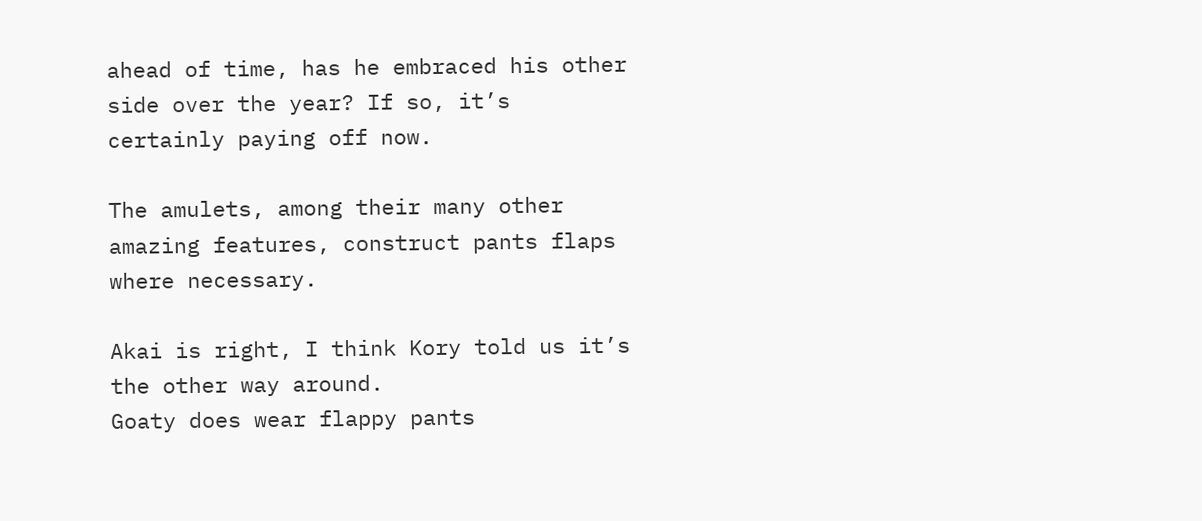ahead of time, has he embraced his other side over the year? If so, it’s certainly paying off now.

The amulets, among their many other amazing features, construct pants flaps where necessary.

Akai is right, I think Kory told us it’s the other way around.
Goaty does wear flappy pants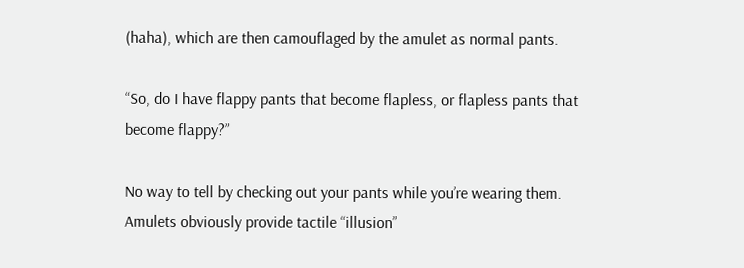(haha), which are then camouflaged by the amulet as normal pants.

“So, do I have flappy pants that become flapless, or flapless pants that become flappy?”

No way to tell by checking out your pants while you’re wearing them. Amulets obviously provide tactile “illusion”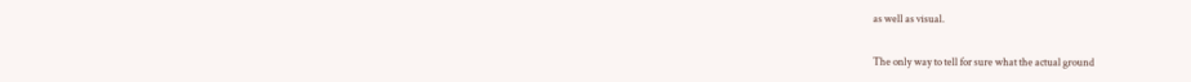as well as visual.

The only way to tell for sure what the actual ground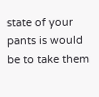state of your pants is would be to take them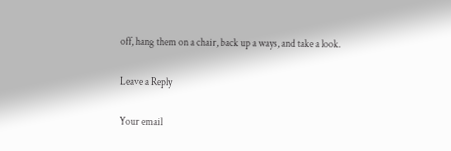off, hang them on a chair, back up a ways, and take a look.

Leave a Reply

Your email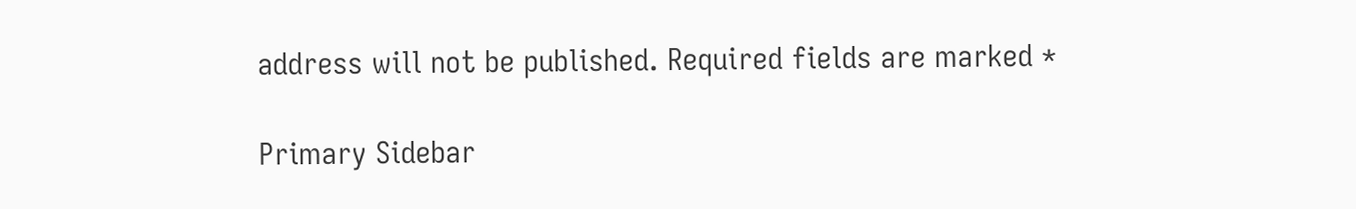address will not be published. Required fields are marked *

Primary Sidebar